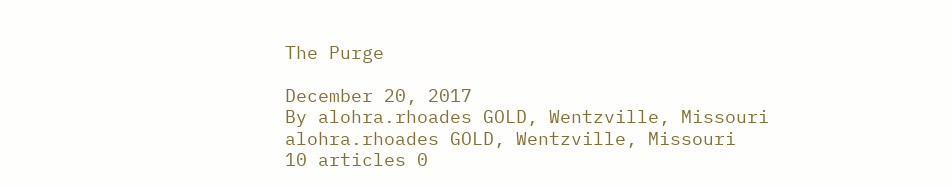The Purge

December 20, 2017
By alohra.rhoades GOLD, Wentzville, Missouri
alohra.rhoades GOLD, Wentzville, Missouri
10 articles 0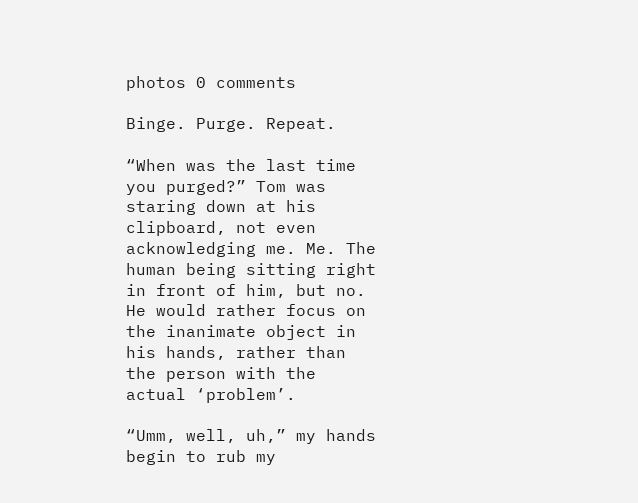photos 0 comments

Binge. Purge. Repeat.

“When was the last time you purged?” Tom was staring down at his clipboard, not even acknowledging me. Me. The human being sitting right in front of him, but no. He would rather focus on the inanimate object in his hands, rather than the person with the actual ‘problem’.

“Umm, well, uh,” my hands begin to rub my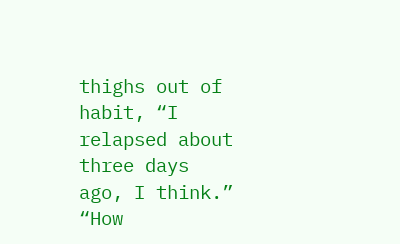thighs out of habit, “I relapsed about three days ago, I think.”
“How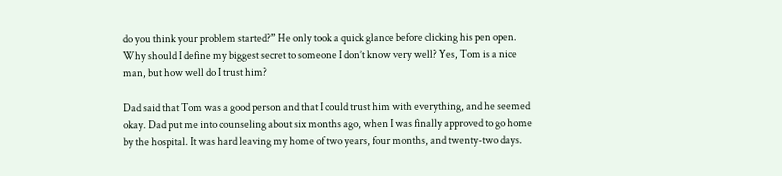do you think your problem started?” He only took a quick glance before clicking his pen open. Why should I define my biggest secret to someone I don’t know very well? Yes, Tom is a nice man, but how well do I trust him?

Dad said that Tom was a good person and that I could trust him with everything, and he seemed okay. Dad put me into counseling about six months ago, when I was finally approved to go home by the hospital. It was hard leaving my home of two years, four months, and twenty-two days.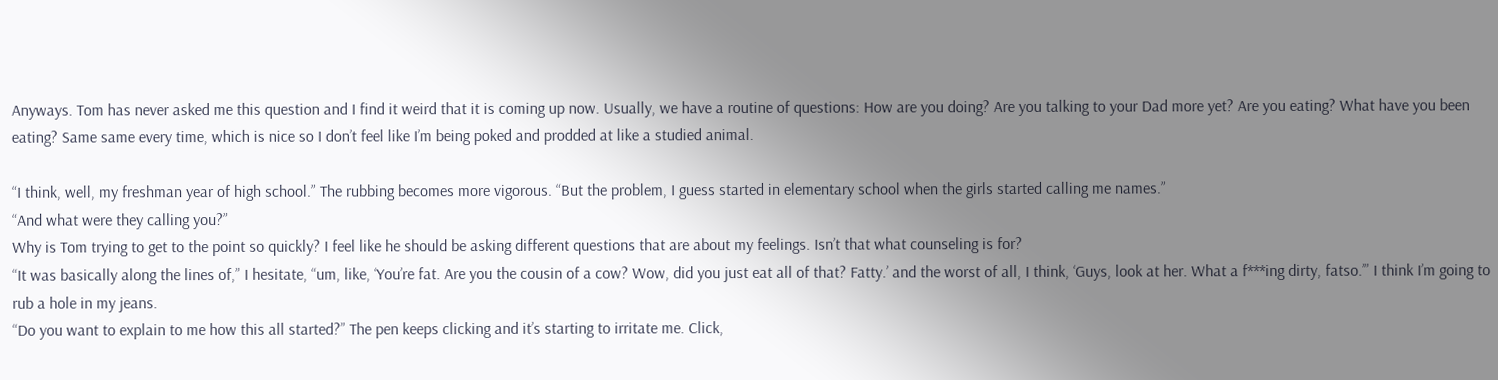Anyways. Tom has never asked me this question and I find it weird that it is coming up now. Usually, we have a routine of questions: How are you doing? Are you talking to your Dad more yet? Are you eating? What have you been eating? Same same every time, which is nice so I don’t feel like I’m being poked and prodded at like a studied animal.

“I think, well, my freshman year of high school.” The rubbing becomes more vigorous. “But the problem, I guess started in elementary school when the girls started calling me names.”
“And what were they calling you?”
Why is Tom trying to get to the point so quickly? I feel like he should be asking different questions that are about my feelings. Isn’t that what counseling is for?
“It was basically along the lines of,” I hesitate, “um, like, ‘You’re fat. Are you the cousin of a cow? Wow, did you just eat all of that? Fatty.’ and the worst of all, I think, ‘Guys, look at her. What a f***ing dirty, fatso.’” I think I’m going to rub a hole in my jeans.
“Do you want to explain to me how this all started?” The pen keeps clicking and it’s starting to irritate me. Click,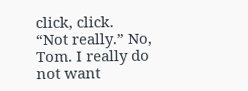click, click.
“Not really.” No, Tom. I really do not want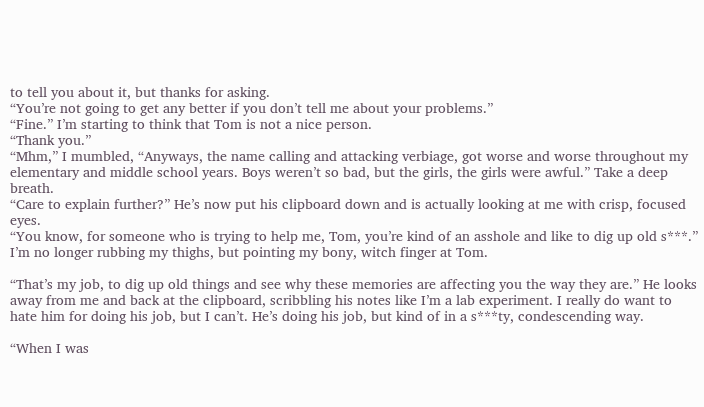to tell you about it, but thanks for asking.
“You’re not going to get any better if you don’t tell me about your problems.”
“Fine.” I’m starting to think that Tom is not a nice person.
“Thank you.”
“Mhm,” I mumbled, “Anyways, the name calling and attacking verbiage, got worse and worse throughout my elementary and middle school years. Boys weren’t so bad, but the girls, the girls were awful.” Take a deep breath.
“Care to explain further?” He’s now put his clipboard down and is actually looking at me with crisp, focused eyes.
“You know, for someone who is trying to help me, Tom, you’re kind of an asshole and like to dig up old s***.” I’m no longer rubbing my thighs, but pointing my bony, witch finger at Tom.

“That’s my job, to dig up old things and see why these memories are affecting you the way they are.” He looks away from me and back at the clipboard, scribbling his notes like I’m a lab experiment. I really do want to hate him for doing his job, but I can’t. He’s doing his job, but kind of in a s***ty, condescending way.

“When I was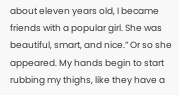about eleven years old, I became friends with a popular girl. She was beautiful, smart, and nice.” Or so she appeared. My hands begin to start rubbing my thighs, like they have a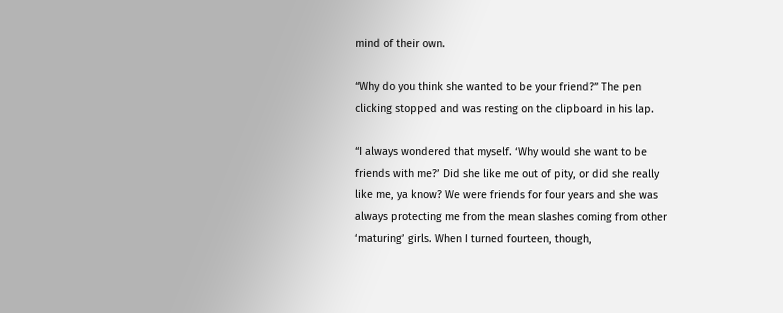mind of their own.

“Why do you think she wanted to be your friend?” The pen clicking stopped and was resting on the clipboard in his lap.

“I always wondered that myself. ‘Why would she want to be friends with me?’ Did she like me out of pity, or did she really like me, ya know? We were friends for four years and she was always protecting me from the mean slashes coming from other ‘maturing’ girls. When I turned fourteen, though,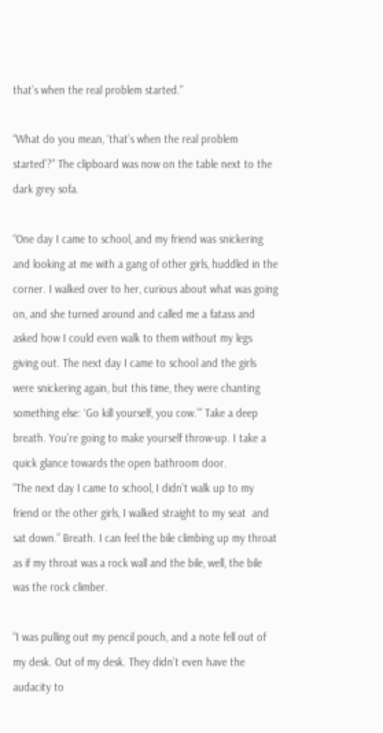that’s when the real problem started.”

“What do you mean, ‘that’s when the real problem started’?” The clipboard was now on the table next to the dark grey sofa.

“One day I came to school, and my friend was snickering and looking at me with a gang of other girls, huddled in the corner. I walked over to her, curious about what was going on, and she turned around and called me a fatass and asked how I could even walk to them without my legs giving out. The next day I came to school and the girls were snickering again, but this time, they were chanting something else: ‘Go kill yourself, you cow.’” Take a deep breath. You’re going to make yourself throw-up. I take a quick glance towards the open bathroom door.
“The next day I came to school, I didn’t walk up to my friend or the other girls, I walked straight to my seat  and sat down.” Breath. I can feel the bile climbing up my throat as if my throat was a rock wall and the bile, well, the bile was the rock climber.

“I was pulling out my pencil pouch, and a note fell out of my desk. Out of my desk. They didn’t even have the audacity to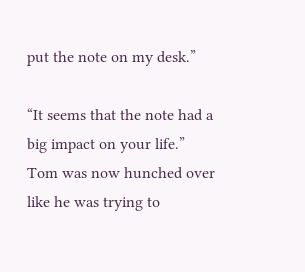put the note on my desk.”

“It seems that the note had a big impact on your life.” Tom was now hunched over like he was trying to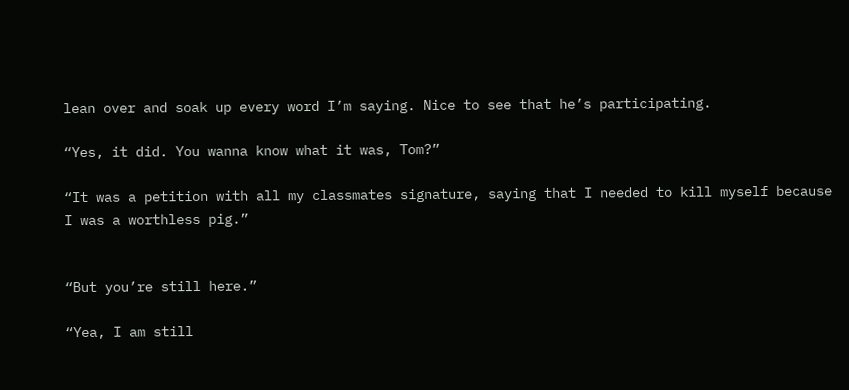lean over and soak up every word I’m saying. Nice to see that he’s participating.

“Yes, it did. You wanna know what it was, Tom?”

“It was a petition with all my classmates signature, saying that I needed to kill myself because I was a worthless pig.”


“But you’re still here.”

“Yea, I am still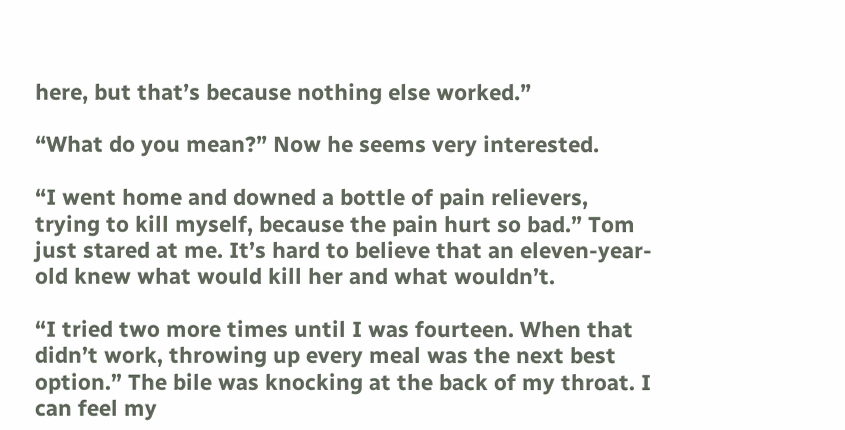here, but that’s because nothing else worked.”

“What do you mean?” Now he seems very interested.

“I went home and downed a bottle of pain relievers, trying to kill myself, because the pain hurt so bad.” Tom just stared at me. It’s hard to believe that an eleven-year-old knew what would kill her and what wouldn’t.

“I tried two more times until I was fourteen. When that didn’t work, throwing up every meal was the next best option.” The bile was knocking at the back of my throat. I can feel my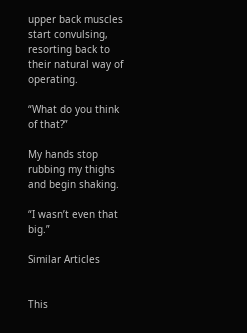upper back muscles start convulsing, resorting back to their natural way of operating.

“What do you think of that?”

My hands stop rubbing my thighs and begin shaking.

“I wasn’t even that big.”

Similar Articles


This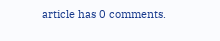article has 0 comments.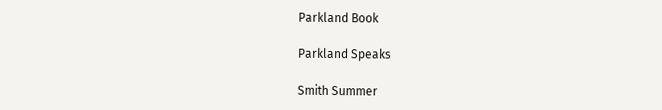Parkland Book

Parkland Speaks

Smith Summer